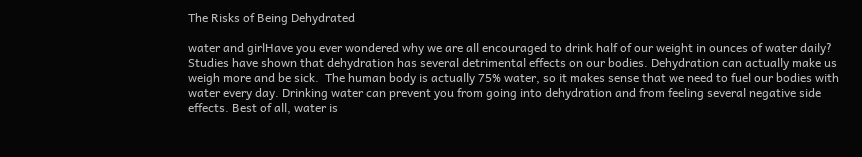The Risks of Being Dehydrated

water and girlHave you ever wondered why we are all encouraged to drink half of our weight in ounces of water daily? Studies have shown that dehydration has several detrimental effects on our bodies. Dehydration can actually make us weigh more and be sick.  The human body is actually 75% water, so it makes sense that we need to fuel our bodies with water every day. Drinking water can prevent you from going into dehydration and from feeling several negative side effects. Best of all, water is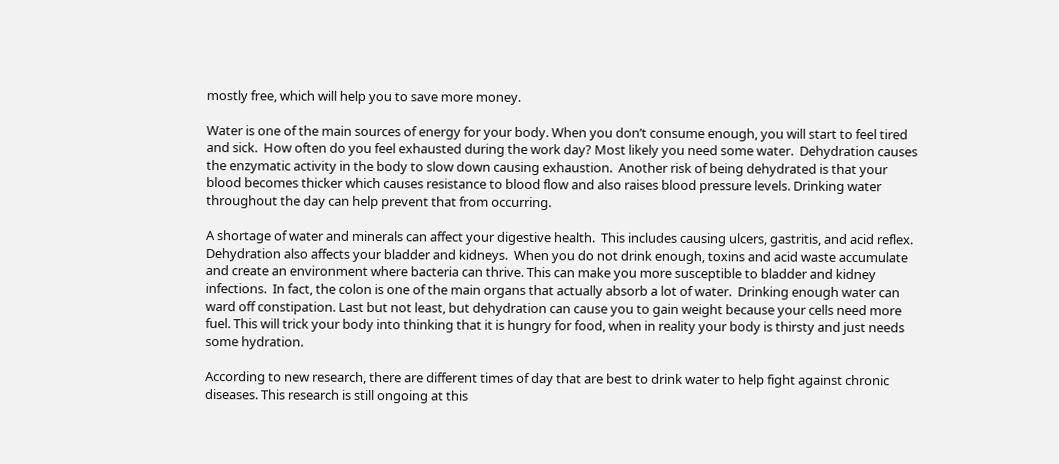mostly free, which will help you to save more money.

Water is one of the main sources of energy for your body. When you don’t consume enough, you will start to feel tired and sick.  How often do you feel exhausted during the work day? Most likely you need some water.  Dehydration causes the enzymatic activity in the body to slow down causing exhaustion.  Another risk of being dehydrated is that your blood becomes thicker which causes resistance to blood flow and also raises blood pressure levels. Drinking water throughout the day can help prevent that from occurring.

A shortage of water and minerals can affect your digestive health.  This includes causing ulcers, gastritis, and acid reflex. Dehydration also affects your bladder and kidneys.  When you do not drink enough, toxins and acid waste accumulate and create an environment where bacteria can thrive. This can make you more susceptible to bladder and kidney infections.  In fact, the colon is one of the main organs that actually absorb a lot of water.  Drinking enough water can ward off constipation. Last but not least, but dehydration can cause you to gain weight because your cells need more fuel. This will trick your body into thinking that it is hungry for food, when in reality your body is thirsty and just needs some hydration.

According to new research, there are different times of day that are best to drink water to help fight against chronic diseases. This research is still ongoing at this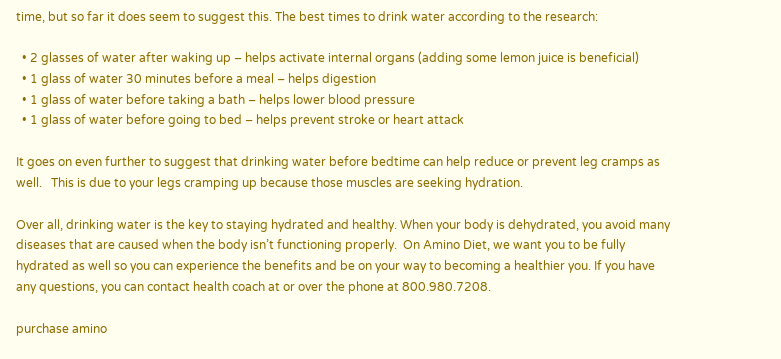time, but so far it does seem to suggest this. The best times to drink water according to the research:

  • 2 glasses of water after waking up – helps activate internal organs (adding some lemon juice is beneficial)
  • 1 glass of water 30 minutes before a meal – helps digestion
  • 1 glass of water before taking a bath – helps lower blood pressure
  • 1 glass of water before going to bed – helps prevent stroke or heart attack

It goes on even further to suggest that drinking water before bedtime can help reduce or prevent leg cramps as well.   This is due to your legs cramping up because those muscles are seeking hydration.

Over all, drinking water is the key to staying hydrated and healthy. When your body is dehydrated, you avoid many diseases that are caused when the body isn’t functioning properly.  On Amino Diet, we want you to be fully hydrated as well so you can experience the benefits and be on your way to becoming a healthier you. If you have any questions, you can contact health coach at or over the phone at 800.980.7208.

purchase amino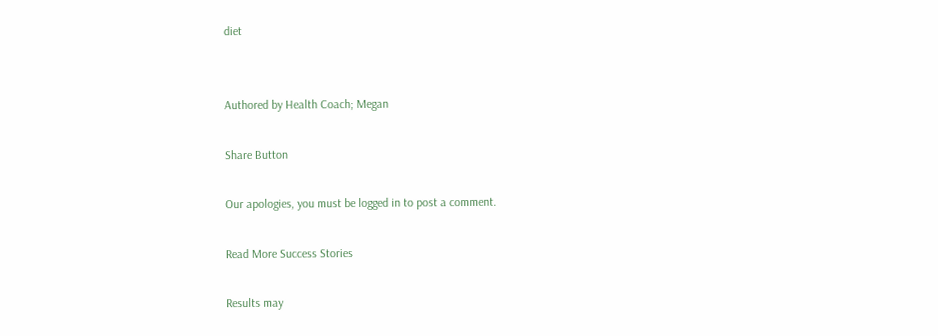diet


Authored by Health Coach; Megan

Share Button

Our apologies, you must be logged in to post a comment.

Read More Success Stories

Results may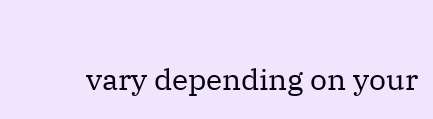vary depending on your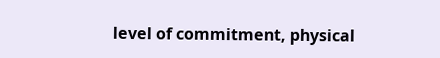level of commitment, physical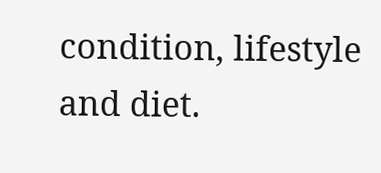condition, lifestyle and diet.